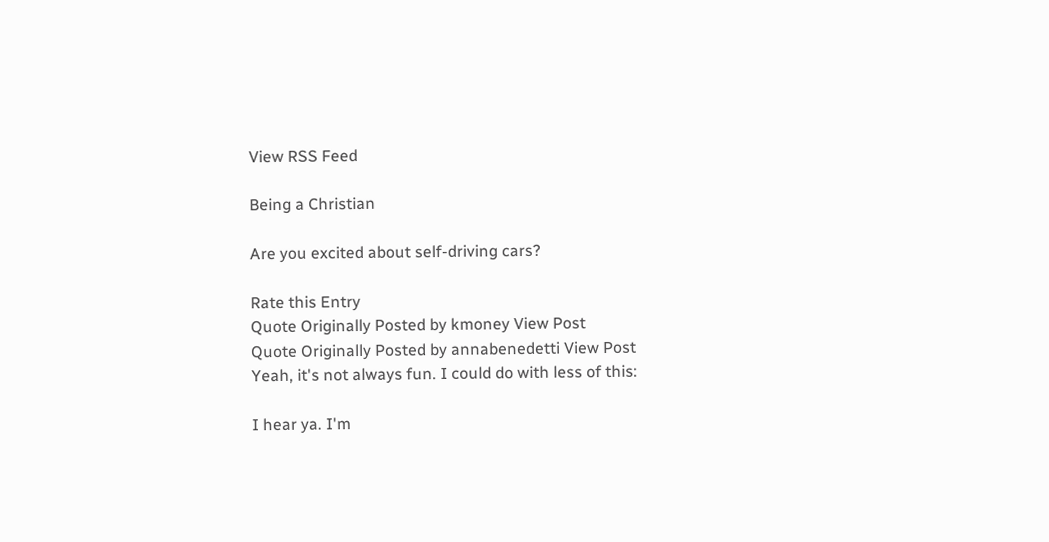View RSS Feed

Being a Christian

Are you excited about self-driving cars?

Rate this Entry
Quote Originally Posted by kmoney View Post
Quote Originally Posted by annabenedetti View Post
Yeah, it's not always fun. I could do with less of this:

I hear ya. I'm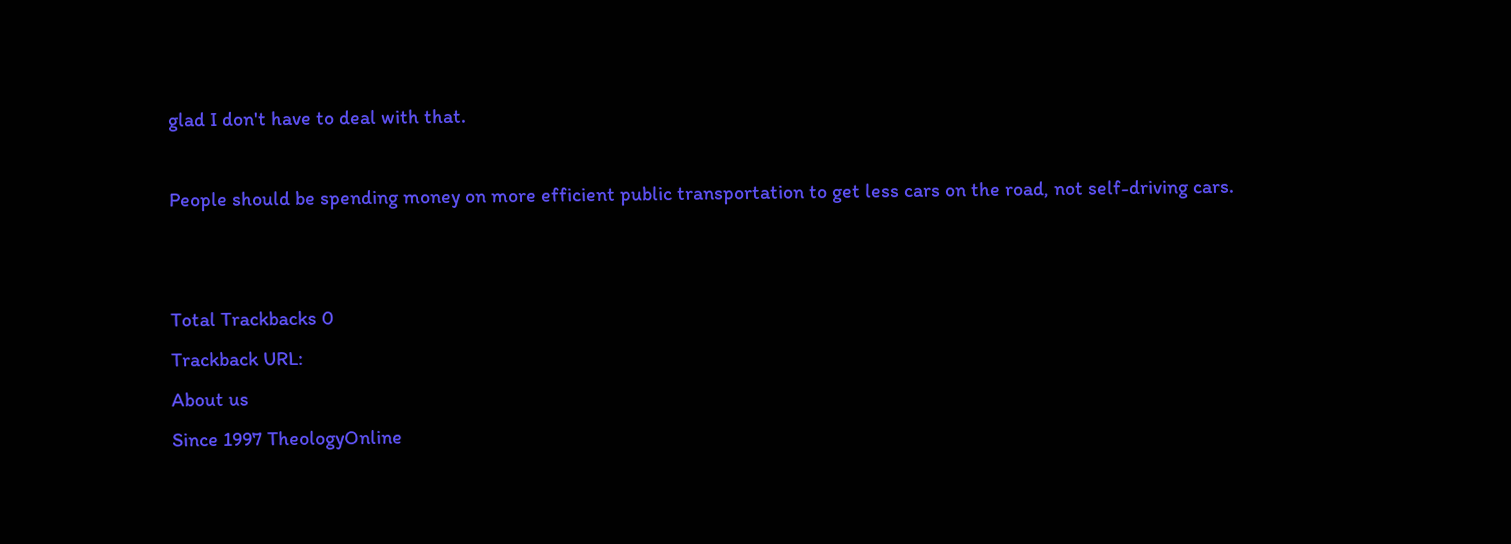glad I don't have to deal with that.

People should be spending money on more efficient public transportation to get less cars on the road, not self-driving cars.


Total Trackbacks 0
Trackback URL:
About us
Since 1997 TheologyOnline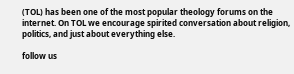(TOL) has been one of the most popular theology forums on the internet. On TOL we encourage spirited conversation about religion, politics, and just about everything else.

follow us